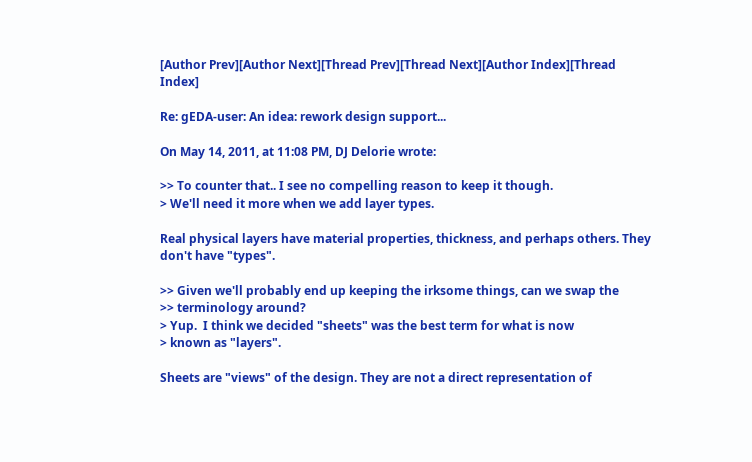[Author Prev][Author Next][Thread Prev][Thread Next][Author Index][Thread Index]

Re: gEDA-user: An idea: rework design support...

On May 14, 2011, at 11:08 PM, DJ Delorie wrote:

>> To counter that.. I see no compelling reason to keep it though.
> We'll need it more when we add layer types.

Real physical layers have material properties, thickness, and perhaps others. They don't have "types".

>> Given we'll probably end up keeping the irksome things, can we swap the
>> terminology around?
> Yup.  I think we decided "sheets" was the best term for what is now
> known as "layers".

Sheets are "views" of the design. They are not a direct representation of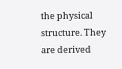the physical structure. They are derived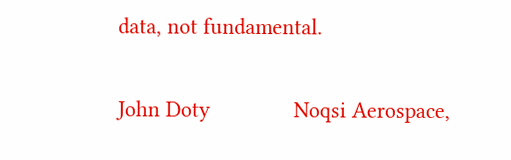data, not fundamental.

John Doty              Noqsi Aerospace,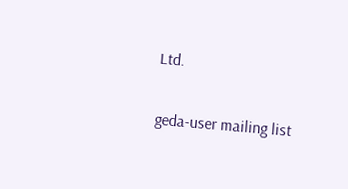Ltd.

geda-user mailing list